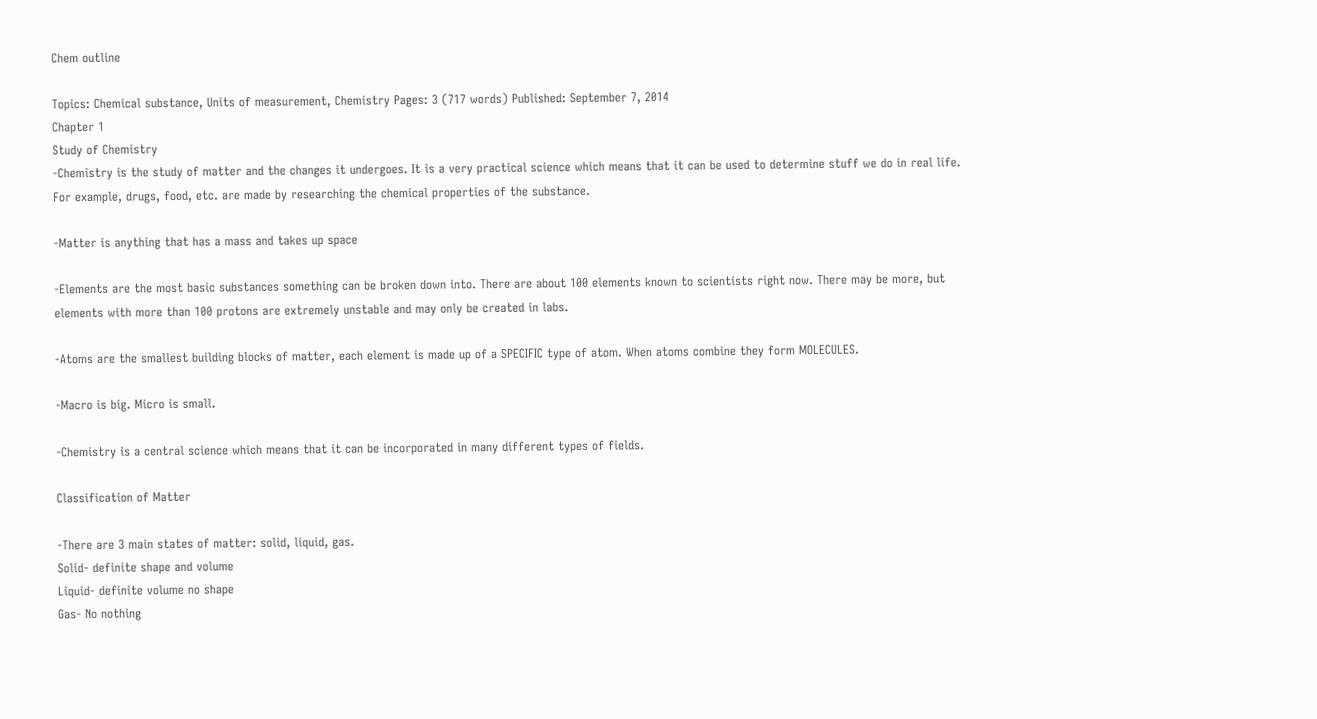Chem outline

Topics: Chemical substance, Units of measurement, Chemistry Pages: 3 (717 words) Published: September 7, 2014
Chapter 1
Study of Chemistry
-Chemistry is the study of matter and the changes it undergoes. It is a very practical science which means that it can be used to determine stuff we do in real life. For example, drugs, food, etc. are made by researching the chemical properties of the substance.

-Matter is anything that has a mass and takes up space

-Elements are the most basic substances something can be broken down into. There are about 100 elements known to scientists right now. There may be more, but elements with more than 100 protons are extremely unstable and may only be created in labs.

-Atoms are the smallest building blocks of matter, each element is made up of a SPECIFIC type of atom. When atoms combine they form MOLECULES.

-Macro is big. Micro is small.

-Chemistry is a central science which means that it can be incorporated in many different types of fields.

Classification of Matter

-There are 3 main states of matter: solid, liquid, gas.
Solid- definite shape and volume
Liquid- definite volume no shape
Gas- No nothing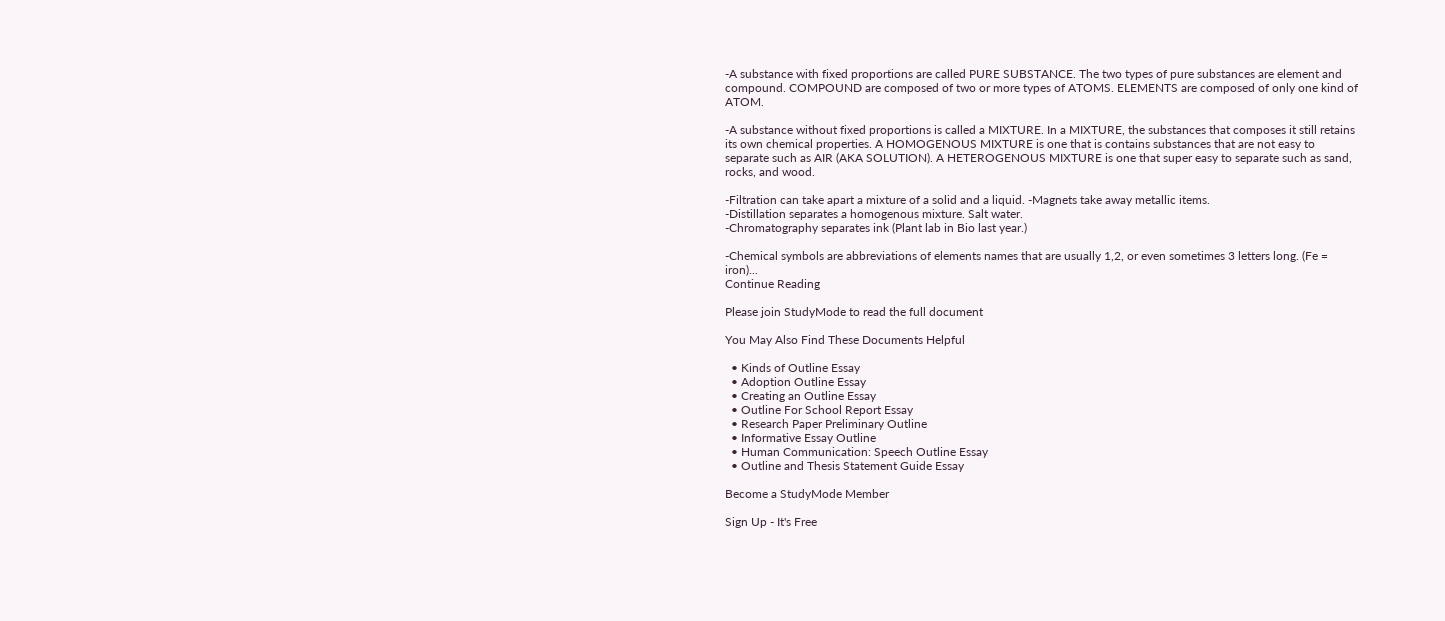-A substance with fixed proportions are called PURE SUBSTANCE. The two types of pure substances are element and compound. COMPOUND are composed of two or more types of ATOMS. ELEMENTS are composed of only one kind of ATOM.

-A substance without fixed proportions is called a MIXTURE. In a MIXTURE, the substances that composes it still retains its own chemical properties. A HOMOGENOUS MIXTURE is one that is contains substances that are not easy to separate such as AIR (AKA SOLUTION). A HETEROGENOUS MIXTURE is one that super easy to separate such as sand, rocks, and wood.

-Filtration can take apart a mixture of a solid and a liquid. -Magnets take away metallic items.
-Distillation separates a homogenous mixture. Salt water.
-Chromatography separates ink (Plant lab in Bio last year.)

-Chemical symbols are abbreviations of elements names that are usually 1,2, or even sometimes 3 letters long. (Fe = iron)...
Continue Reading

Please join StudyMode to read the full document

You May Also Find These Documents Helpful

  • Kinds of Outline Essay
  • Adoption Outline Essay
  • Creating an Outline Essay
  • Outline For School Report Essay
  • Research Paper Preliminary Outline
  • Informative Essay Outline
  • Human Communication: Speech Outline Essay
  • Outline and Thesis Statement Guide Essay

Become a StudyMode Member

Sign Up - It's Free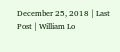December 25, 2018 | Last Post | William Lo